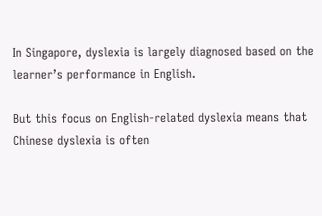In Singapore, dyslexia is largely diagnosed based on the learner’s performance in English.

But this focus on English-related dyslexia means that Chinese dyslexia is often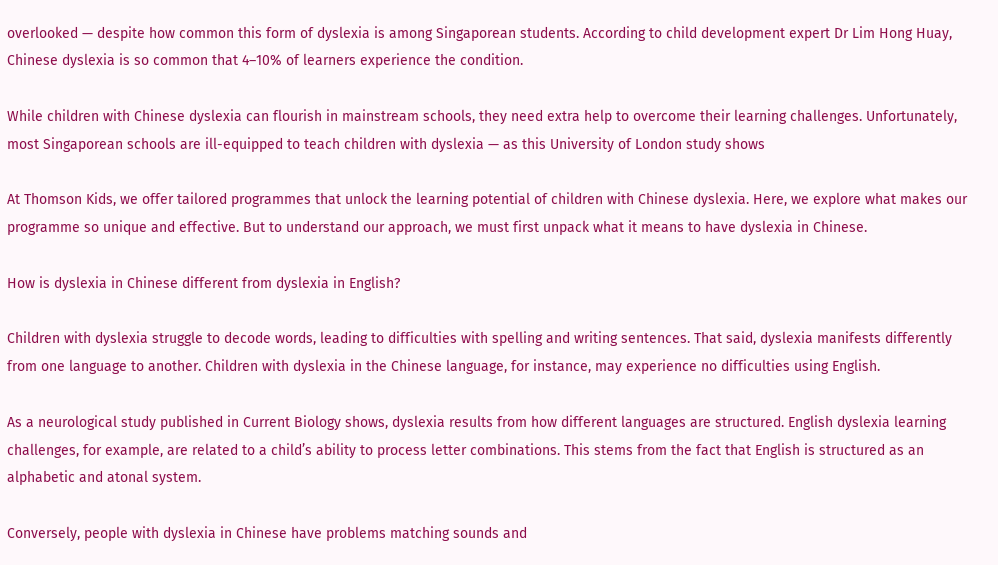overlooked — despite how common this form of dyslexia is among Singaporean students. According to child development expert Dr Lim Hong Huay, Chinese dyslexia is so common that 4–10% of learners experience the condition.

While children with Chinese dyslexia can flourish in mainstream schools, they need extra help to overcome their learning challenges. Unfortunately, most Singaporean schools are ill-equipped to teach children with dyslexia — as this University of London study shows

At Thomson Kids, we offer tailored programmes that unlock the learning potential of children with Chinese dyslexia. Here, we explore what makes our programme so unique and effective. But to understand our approach, we must first unpack what it means to have dyslexia in Chinese.

How is dyslexia in Chinese different from dyslexia in English?

Children with dyslexia struggle to decode words, leading to difficulties with spelling and writing sentences. That said, dyslexia manifests differently from one language to another. Children with dyslexia in the Chinese language, for instance, may experience no difficulties using English.

As a neurological study published in Current Biology shows, dyslexia results from how different languages are structured. English dyslexia learning challenges, for example, are related to a child’s ability to process letter combinations. This stems from the fact that English is structured as an alphabetic and atonal system.

Conversely, people with dyslexia in Chinese have problems matching sounds and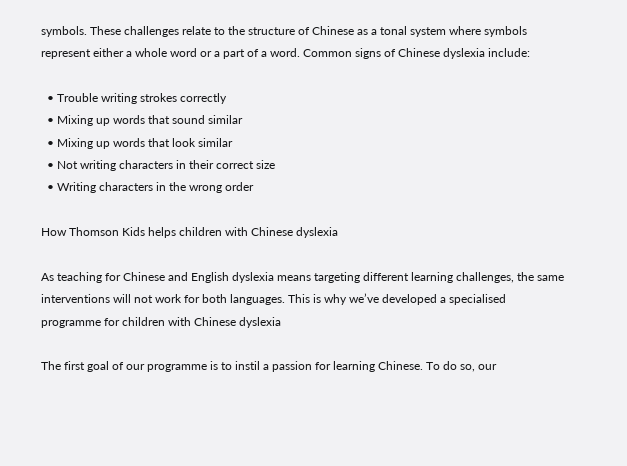symbols. These challenges relate to the structure of Chinese as a tonal system where symbols represent either a whole word or a part of a word. Common signs of Chinese dyslexia include:

  • Trouble writing strokes correctly
  • Mixing up words that sound similar
  • Mixing up words that look similar
  • Not writing characters in their correct size
  • Writing characters in the wrong order

How Thomson Kids helps children with Chinese dyslexia

As teaching for Chinese and English dyslexia means targeting different learning challenges, the same interventions will not work for both languages. This is why we’ve developed a specialised programme for children with Chinese dyslexia

The first goal of our programme is to instil a passion for learning Chinese. To do so, our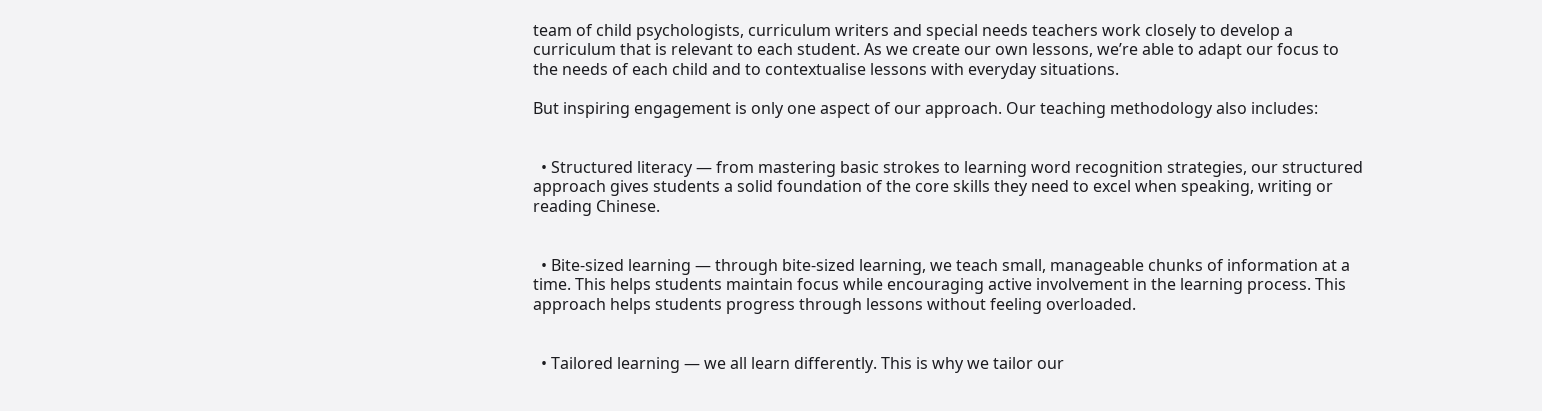team of child psychologists, curriculum writers and special needs teachers work closely to develop a curriculum that is relevant to each student. As we create our own lessons, we’re able to adapt our focus to the needs of each child and to contextualise lessons with everyday situations.

But inspiring engagement is only one aspect of our approach. Our teaching methodology also includes:


  • Structured literacy — from mastering basic strokes to learning word recognition strategies, our structured approach gives students a solid foundation of the core skills they need to excel when speaking, writing or reading Chinese.


  • Bite-sized learning — through bite-sized learning, we teach small, manageable chunks of information at a time. This helps students maintain focus while encouraging active involvement in the learning process. This approach helps students progress through lessons without feeling overloaded.


  • Tailored learning — we all learn differently. This is why we tailor our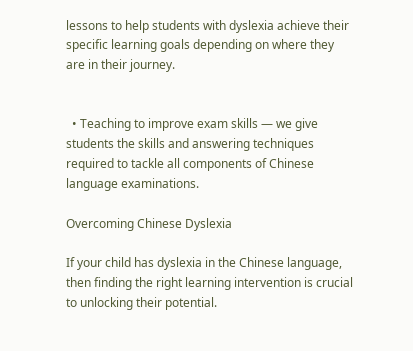lessons to help students with dyslexia achieve their specific learning goals depending on where they are in their journey.


  • Teaching to improve exam skills — we give students the skills and answering techniques required to tackle all components of Chinese language examinations.

Overcoming Chinese Dyslexia

If your child has dyslexia in the Chinese language, then finding the right learning intervention is crucial to unlocking their potential.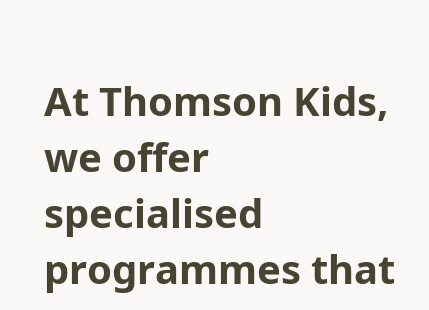At Thomson Kids, we offer specialised programmes that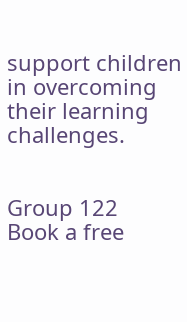support children in overcoming their learning challenges.


Group 122
Book a free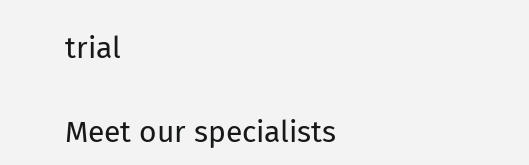trial

Meet our specialists